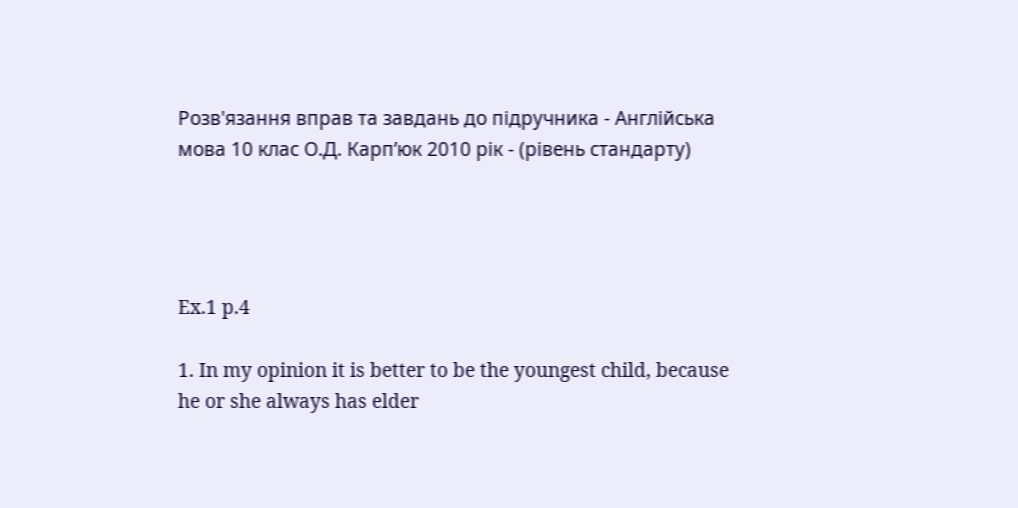Розв'язання вправ та завдань до підручника - Англійська мова 10 клас О.Д. Карп’юк 2010 рік - (рівень стандарту)




Ex.1 p.4

1. In my opinion it is better to be the youngest child, because he or she always has elder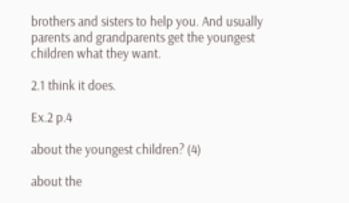brothers and sisters to help you. And usually parents and grandparents get the youngest children what they want.

2.1 think it does.

Ex.2 p.4

about the youngest children? (4)

about the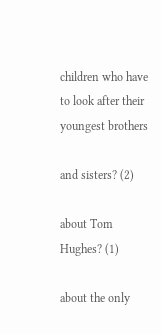children who have to look after their youngest brothers

and sisters? (2)

about Tom Hughes? (1)

about the only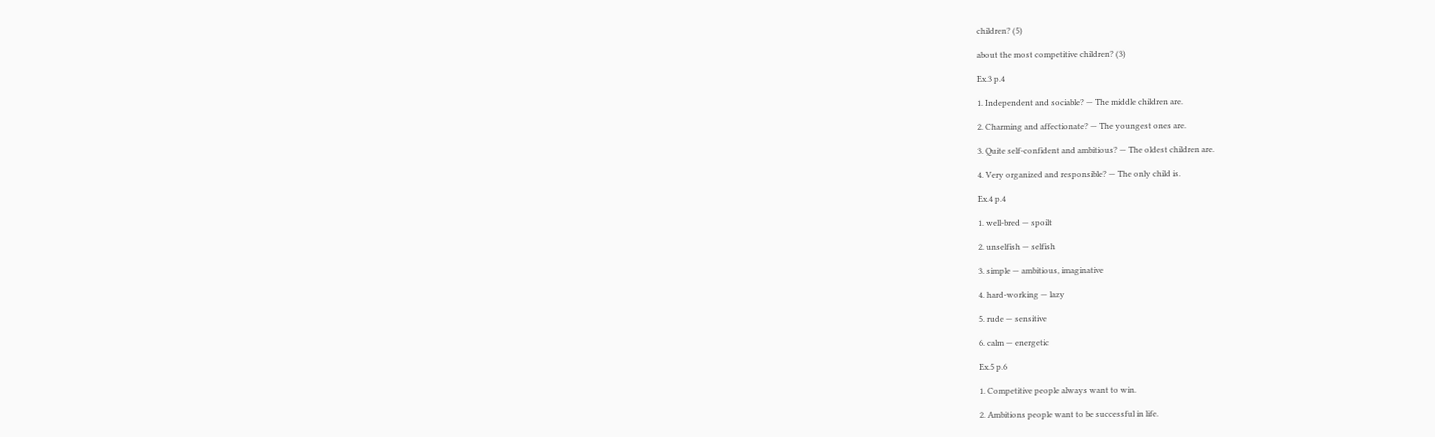children? (5)

about the most competitive children? (3)

Ex.3 p.4

1. Independent and sociable? — The middle children are.

2. Charming and affectionate? — The youngest ones are.

3. Quite self-confident and ambitious? — The oldest children are.

4. Very organized and responsible? — The only child is.

Ex.4 p.4

1. well-bred — spoilt

2. unselfish — selfish

3. simple — ambitious, imaginative

4. hard-working — lazy

5. rude — sensitive

6. calm — energetic

Ex.5 p.6

1. Competitive people always want to win.

2. Ambitions people want to be successful in life.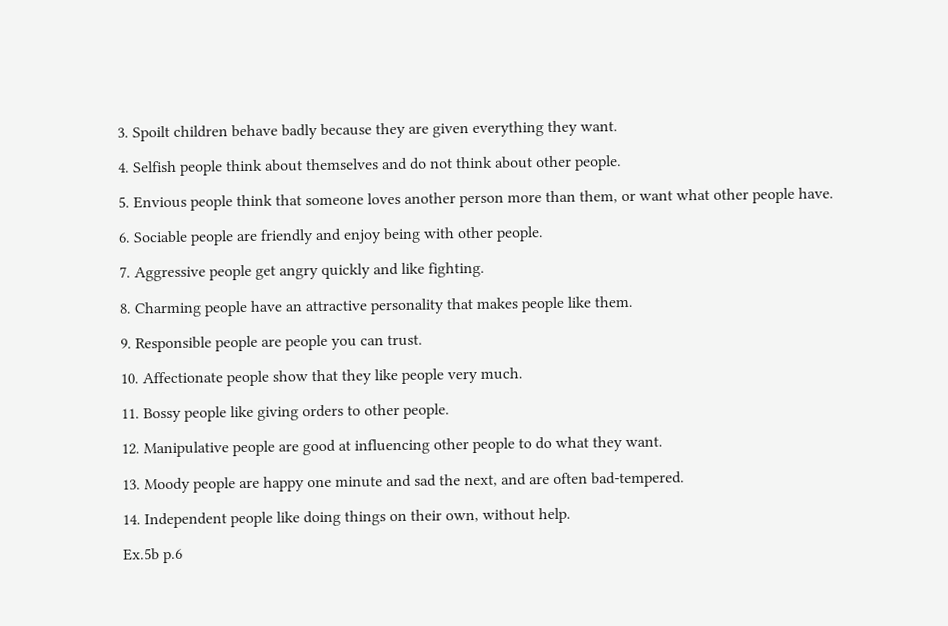3. Spoilt children behave badly because they are given everything they want.

4. Selfish people think about themselves and do not think about other people.

5. Envious people think that someone loves another person more than them, or want what other people have.

6. Sociable people are friendly and enjoy being with other people.

7. Aggressive people get angry quickly and like fighting.

8. Charming people have an attractive personality that makes people like them.

9. Responsible people are people you can trust.

10. Affectionate people show that they like people very much.

11. Bossy people like giving orders to other people.

12. Manipulative people are good at influencing other people to do what they want.

13. Moody people are happy one minute and sad the next, and are often bad-tempered.

14. Independent people like doing things on their own, without help.

Ex.5b p.6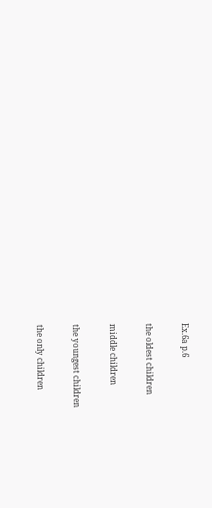Ex.6a p.6

the oldest children

middle children

the youngest children

the only children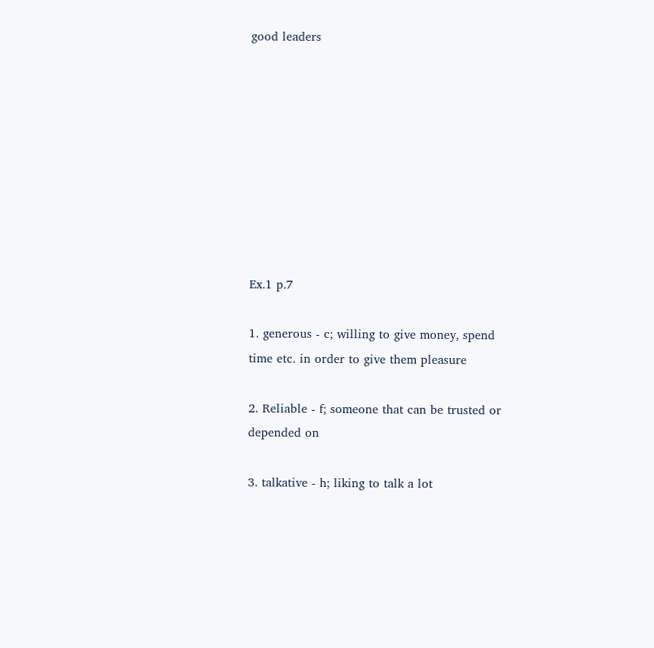good leaders









Ex.1 p.7

1. generous - c; willing to give money, spend time etc. in order to give them pleasure

2. Reliable - f; someone that can be trusted or depended on

3. talkative - h; liking to talk a lot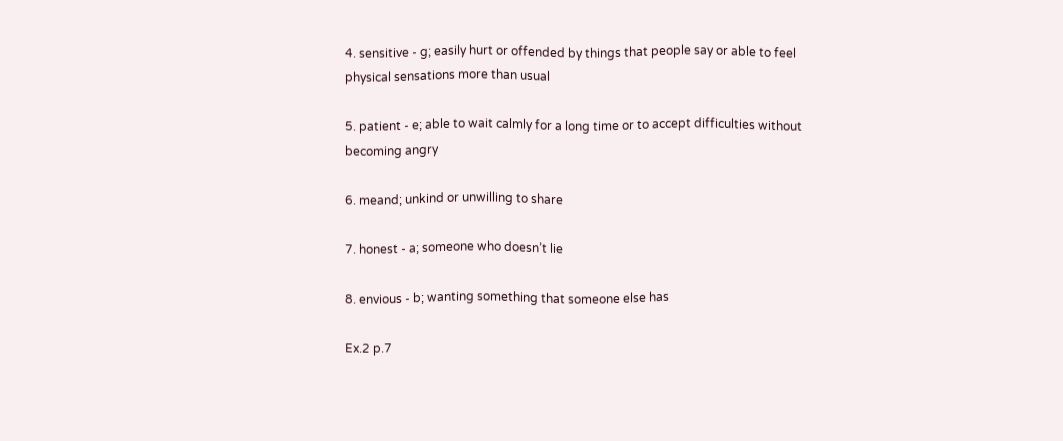4. sensitive - g; easily hurt or offended by things that people say or able to feel physical sensations more than usual

5. patient - e; able to wait calmly for a long time or to accept difficulties without becoming angry

6. meand; unkind or unwilling to share

7. honest - a; someone who doesn’t lie

8. envious - b; wanting something that someone else has

Ex.2 p.7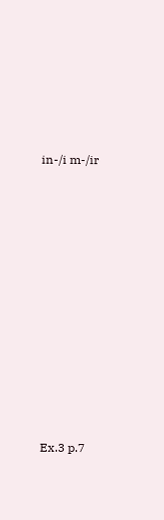in-/i m-/ir















Ex.3 p.7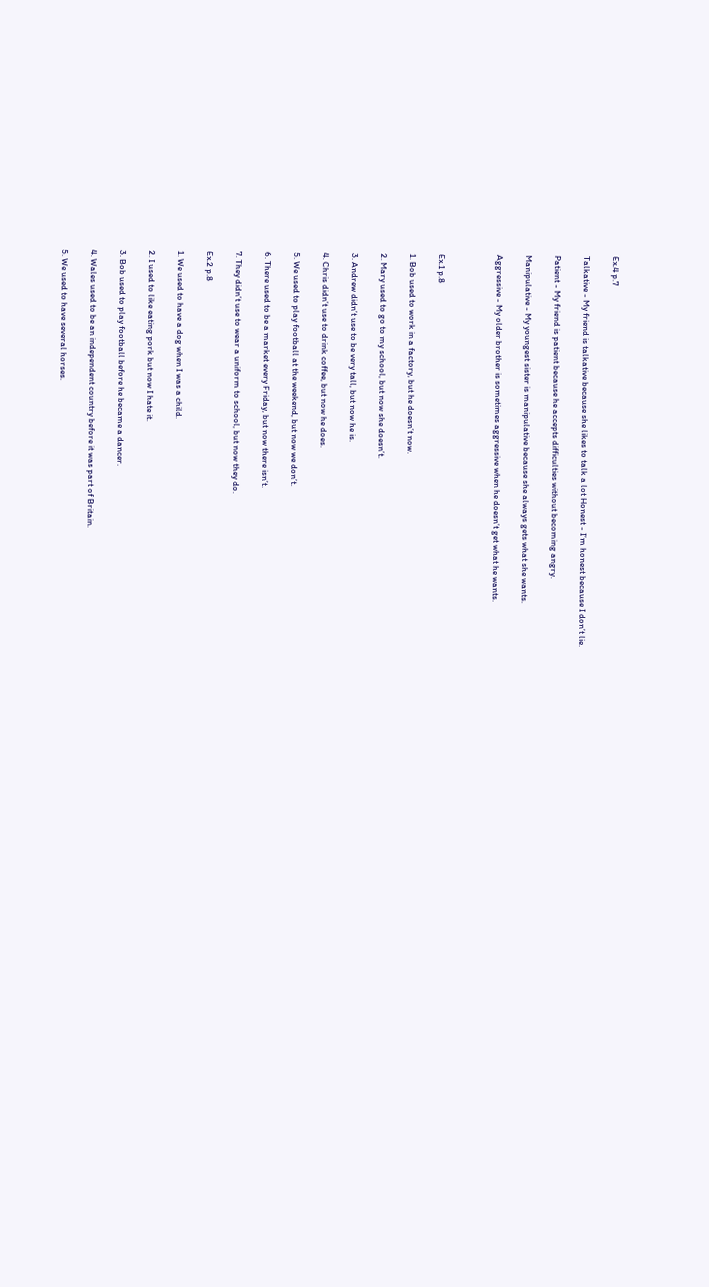Ex.4 p.7

Talkative - My friend is talkative because she likes to talk a lot Honest - I’m honest because I don’t lie.

Patient - My friend is patient because he accepts difficulties without becoming angry.

Manipulative - My youngest sister is manipulative because she always gets what she wants.

Aggressive - My older brother is sometimes aggressive when he doesn’t get what he wants.



Ex.1 p.8

1. Bob used to work in a factory, but he doesn’t now.

2. Mary used to go to my school, but now she doesn’t.

3. Andrew didn’t use to be very tall, but now he is.

4. Chris didn’t use to drink coffee, but now he does.

5. We used to play football at the weekend, but now we don’t.

6. There used to be a market every Friday, but now there isn’t.

7. They didn’t use to wear a uniform to school, but now they do.

Ex.2 p.8

1. We used to have a dog when I was a child.

2. I used to like eating pork but now I hate it.

3. Bob used to play football before he became a dancer.

4. Wales used to be an independent country before it was part of Britain.

5. We used to have several horses.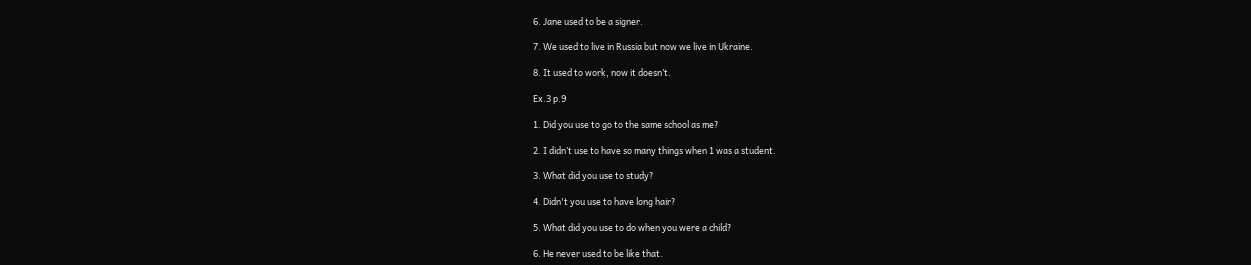6. Jane used to be a signer.

7. We used to live in Russia but now we live in Ukraine.

8. It used to work, now it doesn’t.

Ex.3 p.9

1. Did you use to go to the same school as me?

2. I didn’t use to have so many things when 1 was a student.

3. What did you use to study?

4. Didn't you use to have long hair?

5. What did you use to do when you were a child?

6. He never used to be like that.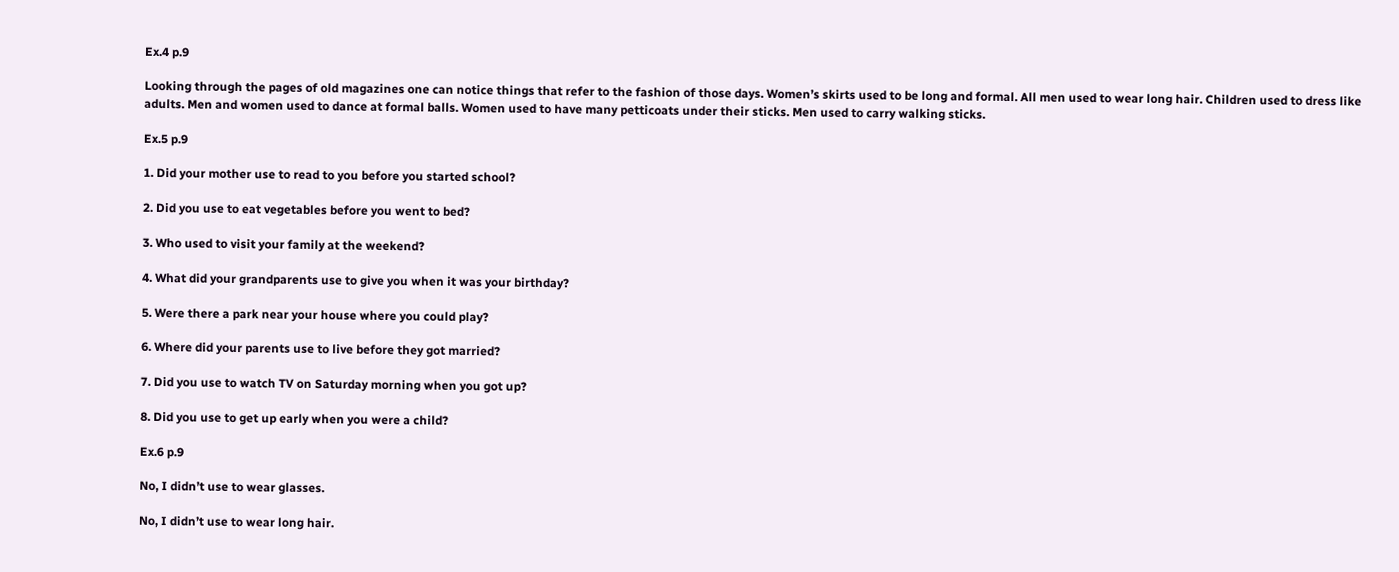Ex.4 p.9

Looking through the pages of old magazines one can notice things that refer to the fashion of those days. Women’s skirts used to be long and formal. All men used to wear long hair. Children used to dress like adults. Men and women used to dance at formal balls. Women used to have many petticoats under their sticks. Men used to carry walking sticks.

Ex.5 p.9

1. Did your mother use to read to you before you started school?

2. Did you use to eat vegetables before you went to bed?

3. Who used to visit your family at the weekend?

4. What did your grandparents use to give you when it was your birthday?

5. Were there a park near your house where you could play?

6. Where did your parents use to live before they got married?

7. Did you use to watch TV on Saturday morning when you got up?

8. Did you use to get up early when you were a child?

Ex.6 p.9

No, I didn’t use to wear glasses.

No, I didn’t use to wear long hair.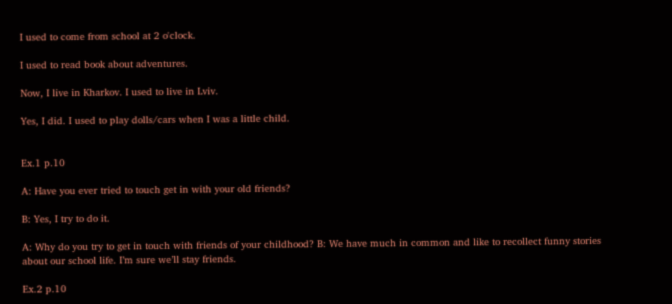I used to come from school at 2 o'clock.

I used to read book about adventures.

Now, I live in Kharkov. I used to live in Lviv.

Yes, I did. I used to play dolls/cars when I was a little child.


Ex.1 p.10

A: Have you ever tried to touch get in with your old friends?

B: Yes, I try to do it.

A: Why do you try to get in touch with friends of your childhood? B: We have much in common and like to recollect funny stories about our school life. I’m sure we’ll stay friends.

Ex.2 p.10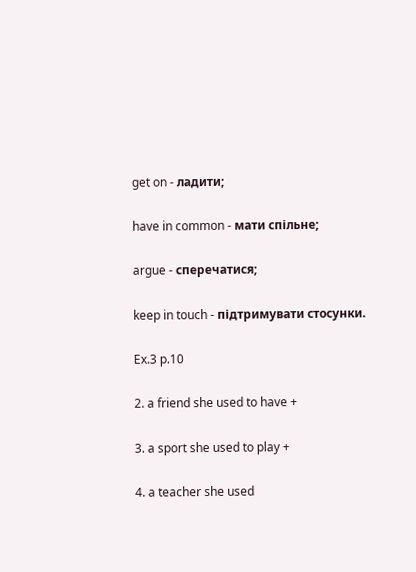get on - ладити;

have in common - мати спільне;

argue - сперечатися;

keep in touch - підтримувати стосунки.

Ex.3 p.10

2. a friend she used to have +

3. a sport she used to play +

4. a teacher she used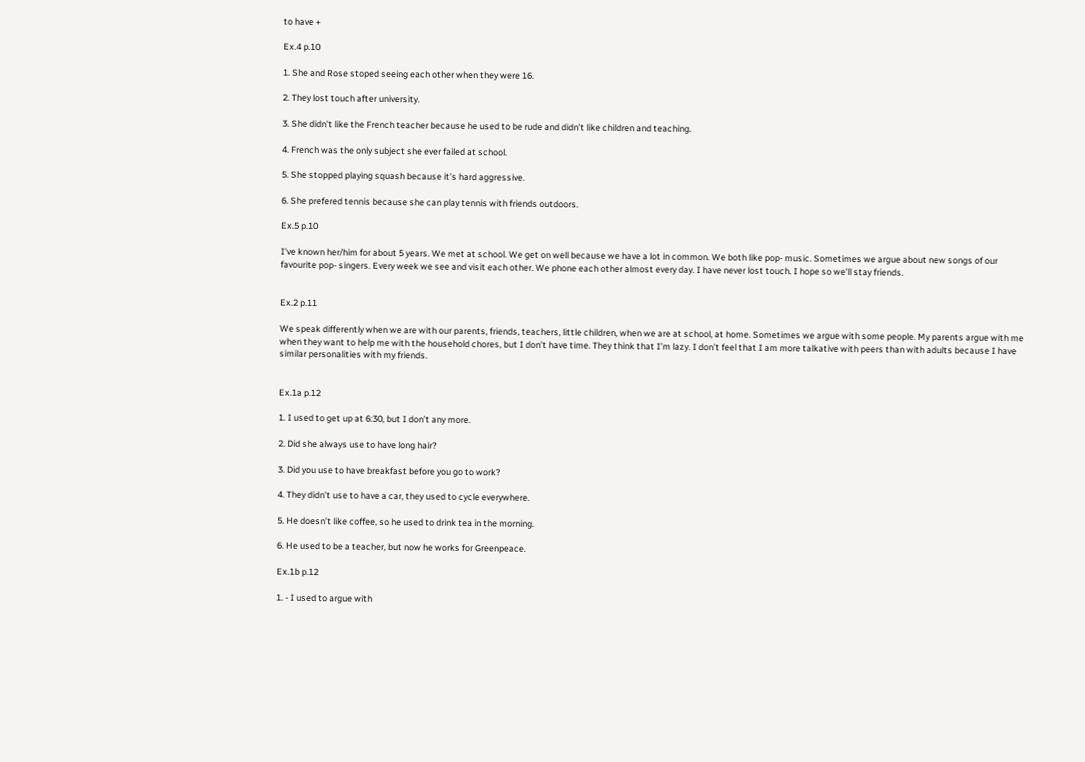to have +

Ex.4 p.10

1. She and Rose stoped seeing each other when they were 16.

2. They lost touch after university.

3. She didn’t like the French teacher because he used to be rude and didn’t like children and teaching.

4. French was the only subject she ever failed at school.

5. She stopped playing squash because it’s hard aggressive.

6. She prefered tennis because she can play tennis with friends outdoors.

Ex.5 p.10

I've known her/him for about 5 years. We met at school. We get on well because we have a lot in common. We both like pop- music. Sometimes we argue about new songs of our favourite pop- singers. Every week we see and visit each other. We phone each other almost every day. I have never lost touch. I hope so we’ll stay friends.


Ex.2 p.11

We speak differently when we are with our parents, friends, teachers, little children, when we are at school, at home. Sometimes we argue with some people. My parents argue with me when they want to help me with the household chores, but I don’t have time. They think that I’m lazy. I don’t feel that I am more talkative with peers than with adults because I have similar personalities with my friends.


Ex.1a p.12

1. I used to get up at 6:30, but I don’t any more.

2. Did she always use to have long hair?

3. Did you use to have breakfast before you go to work?

4. They didn’t use to have a car, they used to cycle everywhere.

5. He doesn’t like coffee, so he used to drink tea in the morning.

6. He used to be a teacher, but now he works for Greenpeace.

Ex.1b p.12

1. - I used to argue with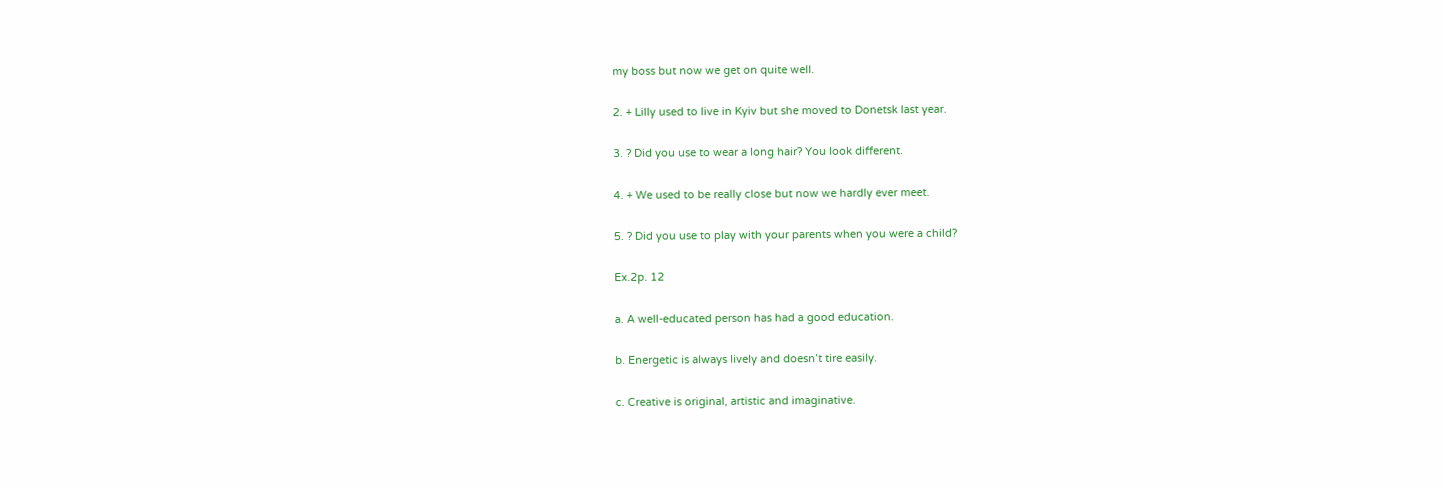my boss but now we get on quite well.

2. + Lilly used to live in Kyiv but she moved to Donetsk last year.

3. ? Did you use to wear a long hair? You look different.

4. + We used to be really close but now we hardly ever meet.

5. ? Did you use to play with your parents when you were a child?

Ex.2p. 12

a. A well-educated person has had a good education.

b. Energetic is always lively and doesn’t tire easily.

c. Creative is original, artistic and imaginative.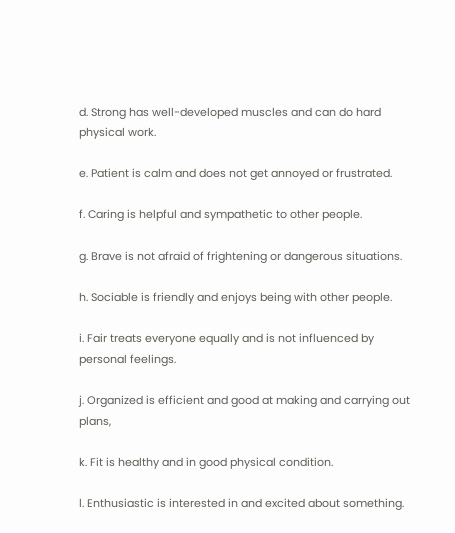d. Strong has well-developed muscles and can do hard physical work.

e. Patient is calm and does not get annoyed or frustrated.

f. Caring is helpful and sympathetic to other people.

g. Brave is not afraid of frightening or dangerous situations.

h. Sociable is friendly and enjoys being with other people.

i. Fair treats everyone equally and is not influenced by personal feelings.

j. Organized is efficient and good at making and carrying out plans,

k. Fit is healthy and in good physical condition.

l. Enthusiastic is interested in and excited about something.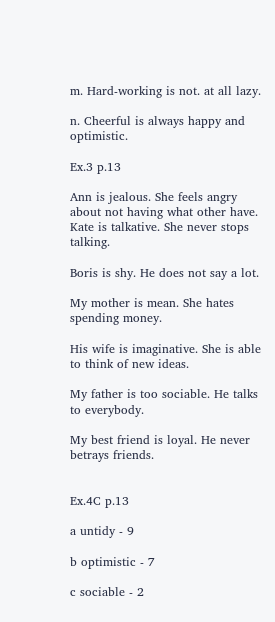m. Hard-working is not. at all lazy.

n. Cheerful is always happy and optimistic.

Ex.3 p.13

Ann is jealous. She feels angry about not having what other have. Kate is talkative. She never stops talking.

Boris is shy. He does not say a lot.

My mother is mean. She hates spending money.

His wife is imaginative. She is able to think of new ideas.

My father is too sociable. He talks to everybody.

My best friend is loyal. He never betrays friends.


Ex.4C p.13

a untidy - 9

b optimistic - 7

c sociable - 2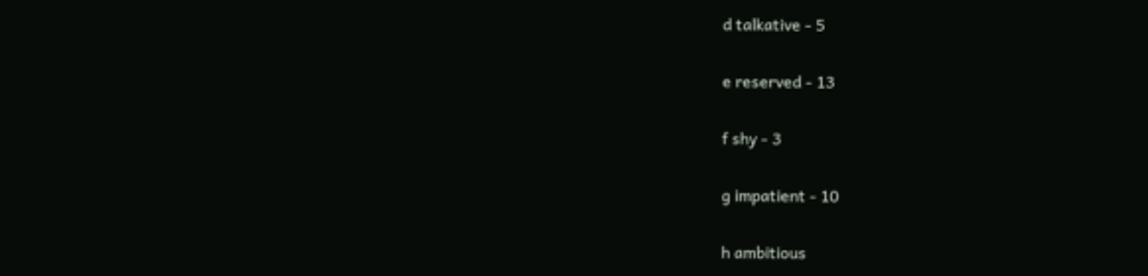d talkative - 5

e reserved - 13

f shy - 3

g impatient - 10

h ambitious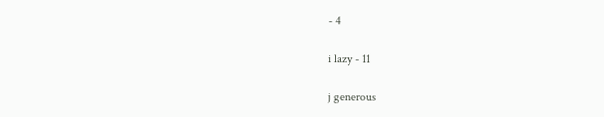- 4

i lazy - 11

j generous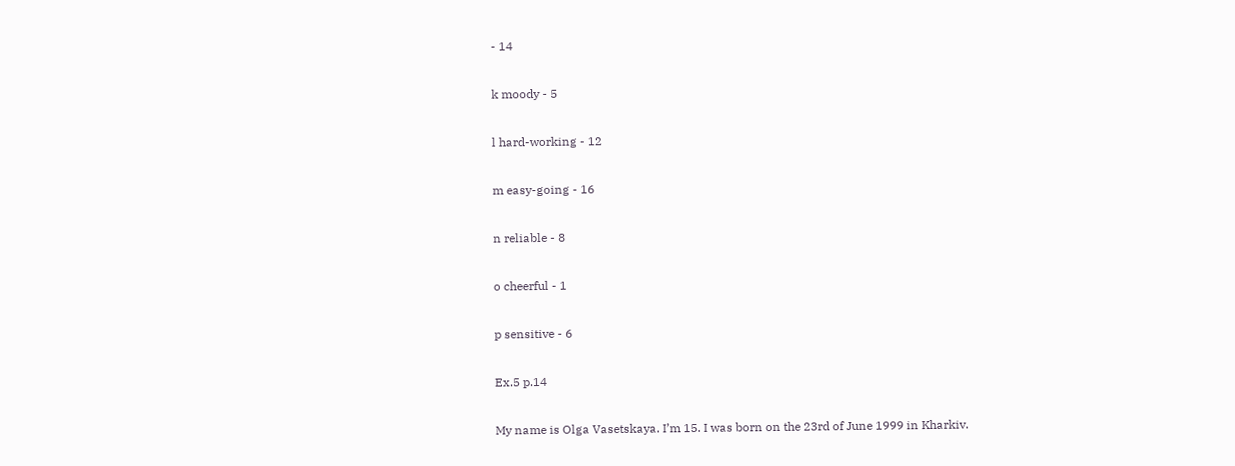- 14

k moody - 5

l hard-working - 12

m easy-going - 16

n reliable - 8

o cheerful - 1

p sensitive - 6

Ex.5 p.14

My name is Olga Vasetskaya. I’m 15. I was born on the 23rd of June 1999 in Kharkiv.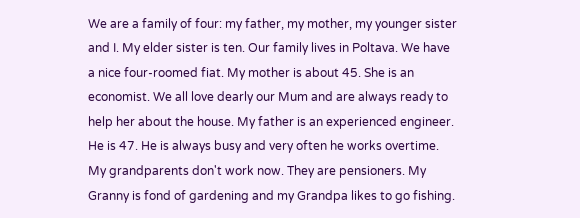We are a family of four: my father, my mother, my younger sister and I. My elder sister is ten. Our family lives in Poltava. We have a nice four-roomed fiat. My mother is about 45. She is an economist. We all love dearly our Mum and are always ready to help her about the house. My father is an experienced engineer. He is 47. He is always busy and very often he works overtime. My grandparents don't work now. They are pensioners. My Granny is fond of gardening and my Grandpa likes to go fishing.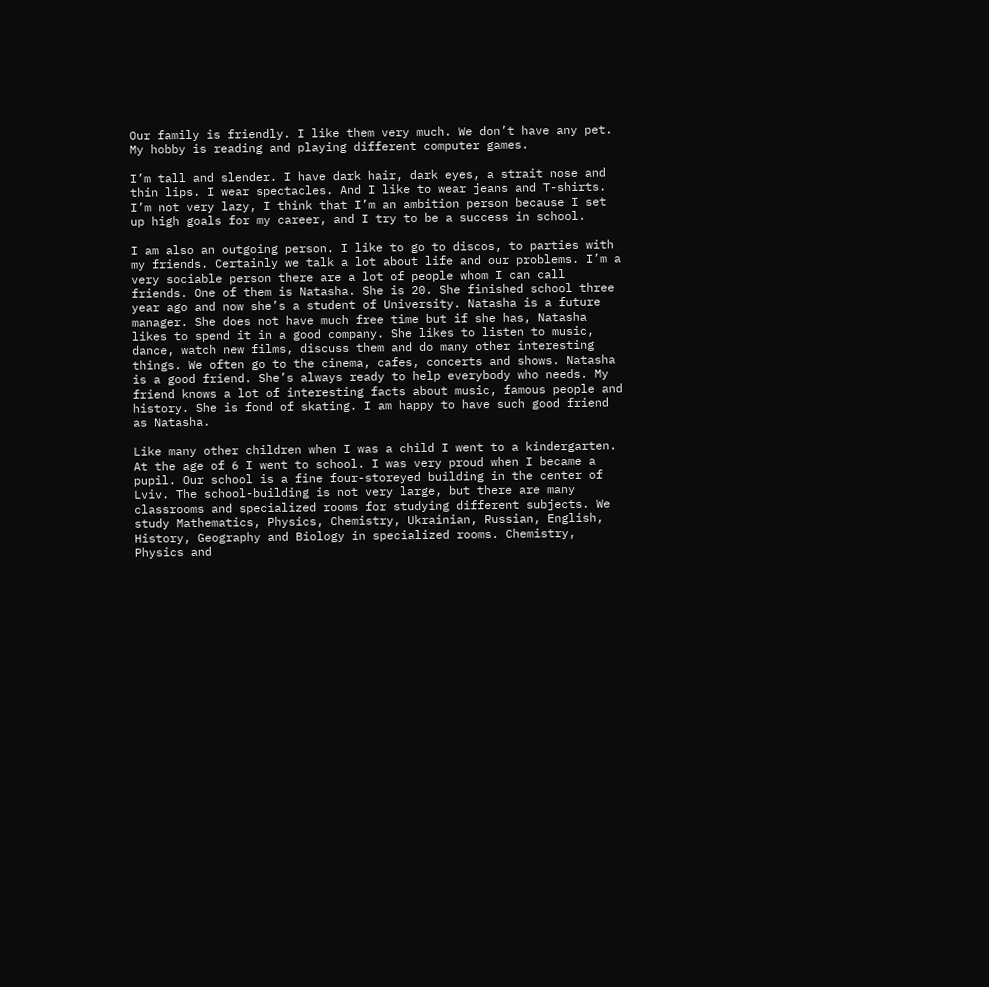Our family is friendly. I like them very much. We don’t have any pet. My hobby is reading and playing different computer games.

I’m tall and slender. I have dark hair, dark eyes, a strait nose and thin lips. I wear spectacles. And I like to wear jeans and T-shirts. I’m not very lazy, I think that I’m an ambition person because I set up high goals for my career, and I try to be a success in school.

I am also an outgoing person. I like to go to discos, to parties with my friends. Certainly we talk a lot about life and our problems. I’m a very sociable person there are a lot of people whom I can call friends. One of them is Natasha. She is 20. She finished school three year ago and now she’s a student of University. Natasha is a future manager. She does not have much free time but if she has, Natasha likes to spend it in a good company. She likes to listen to music, dance, watch new films, discuss them and do many other interesting things. We often go to the cinema, cafes, concerts and shows. Natasha is a good friend. She’s always ready to help everybody who needs. My friend knows a lot of interesting facts about music, famous people and history. She is fond of skating. I am happy to have such good friend as Natasha.

Like many other children when I was a child I went to a kindergarten. At the age of 6 I went to school. I was very proud when I became a pupil. Our school is a fine four-storeyed building in the center of Lviv. The school-building is not very large, but there are many classrooms and specialized rooms for studying different subjects. We study Mathematics, Physics, Chemistry, Ukrainian, Russian, English, History, Geography and Biology in specialized rooms. Chemistry, Physics and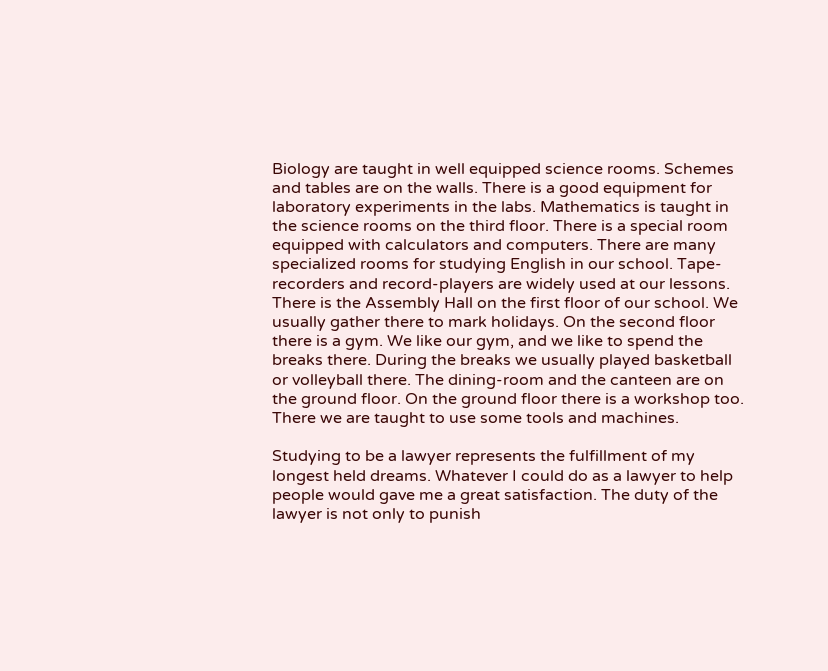Biology are taught in well equipped science rooms. Schemes and tables are on the walls. There is a good equipment for laboratory experiments in the labs. Mathematics is taught in the science rooms on the third floor. There is a special room equipped with calculators and computers. There are many specialized rooms for studying English in our school. Tape-recorders and record-players are widely used at our lessons. There is the Assembly Hall on the first floor of our school. We usually gather there to mark holidays. On the second floor there is a gym. We like our gym, and we like to spend the breaks there. During the breaks we usually played basketball or volleyball there. The dining-room and the canteen are on the ground floor. On the ground floor there is a workshop too. There we are taught to use some tools and machines.

Studying to be a lawyer represents the fulfillment of my longest held dreams. Whatever I could do as a lawyer to help people would gave me a great satisfaction. The duty of the lawyer is not only to punish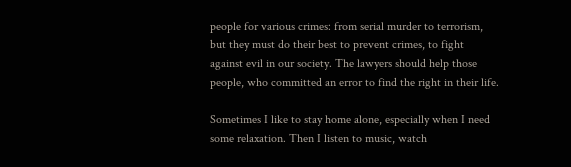people for various crimes: from serial murder to terrorism, but they must do their best to prevent crimes, to fight against evil in our society. The lawyers should help those people, who committed an error to find the right in their life.

Sometimes I like to stay home alone, especially when I need some relaxation. Then I listen to music, watch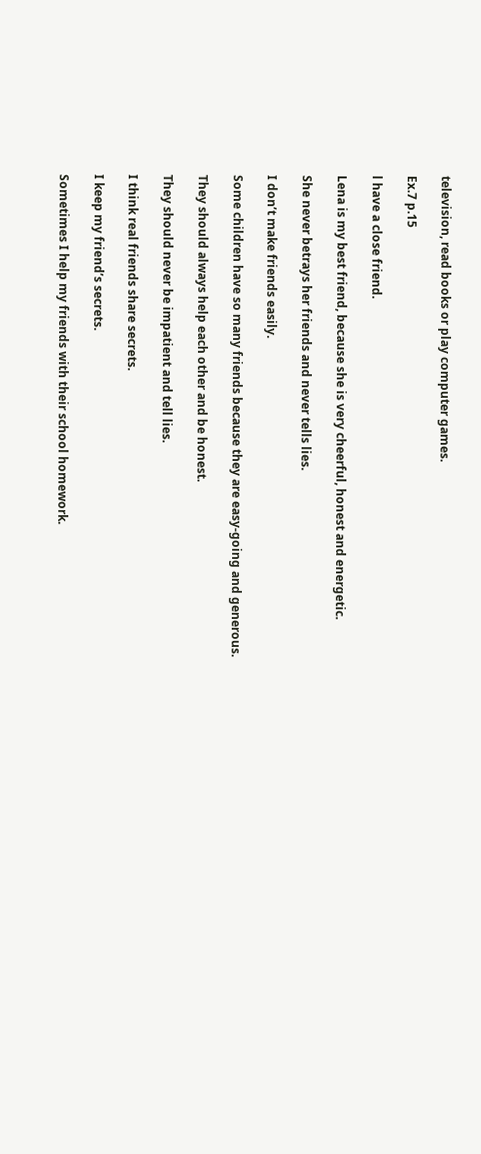television, read books or play computer games.

Ex.7 p.15

l have a close friend.

Lena is my best friend, because she is very cheerful, honest and energetic.

She never betrays her friends and never tells lies.

I don’t make friends easily.

Some children have so many friends because they are easy-going and generous.

They should always help each other and be honest.

They should never be impatient and tell lies.

I think real friends share secrets.

I keep my friend’s secrets.

Sometimes I help my friends with their school homework.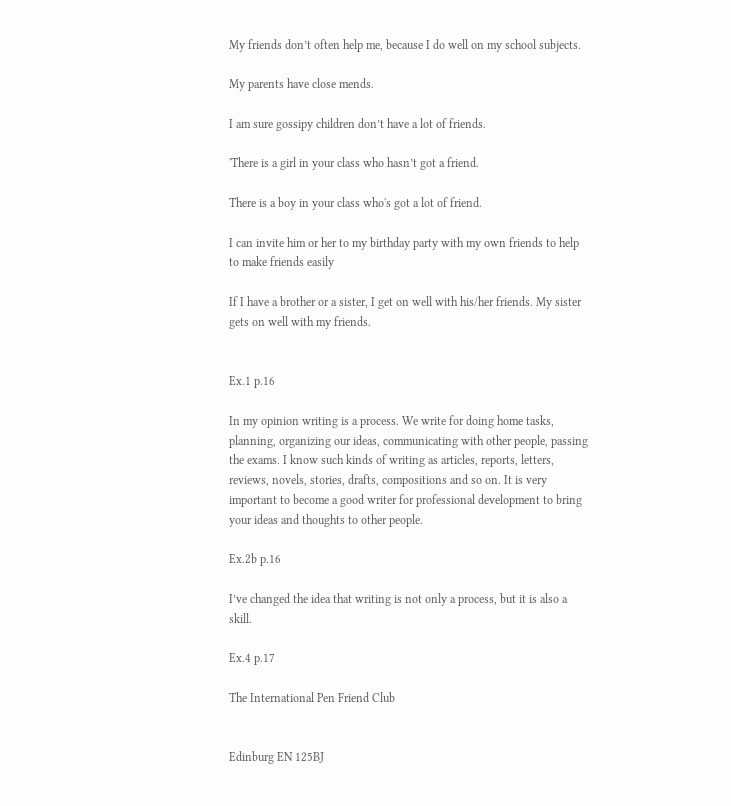My friends don’t often help me, because I do well on my school subjects.

My parents have close mends.

I am sure gossipy children don’t have a lot of friends.

'There is a girl in your class who hasn’t got a friend.

There is a boy in your class who's got a lot of friend.

I can invite him or her to my birthday party with my own friends to help to make friends easily

If I have a brother or a sister, I get on well with his/her friends. My sister gets on well with my friends.


Ex.1 p.16

In my opinion writing is a process. We write for doing home tasks, planning, organizing our ideas, communicating with other people, passing the exams. I know such kinds of writing as articles, reports, letters, reviews, novels, stories, drafts, compositions and so on. It is very important to become a good writer for professional development to bring your ideas and thoughts to other people.

Ex.2b p.16

I’ve changed the idea that writing is not only a process, but it is also a skill.

Ex.4 p.17

The International Pen Friend Club


Edinburg EN 125BJ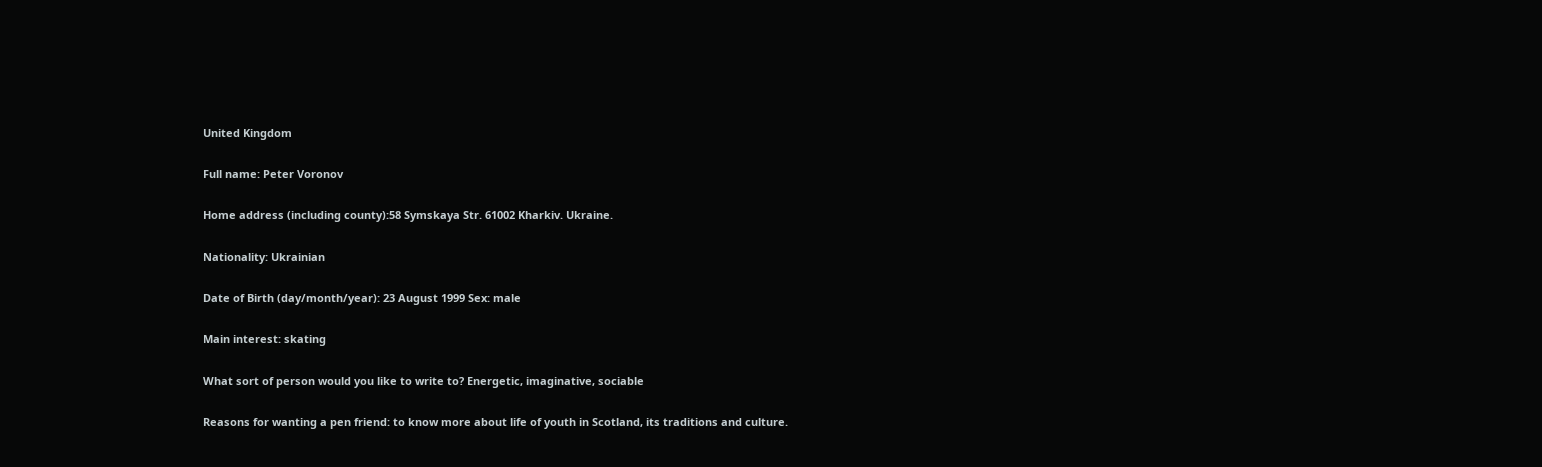United Kingdom

Full name: Peter Voronov

Home address (including county):58 Symskaya Str. 61002 Kharkiv. Ukraine.

Nationality: Ukrainian

Date of Birth (day/month/year): 23 August 1999 Sex: male

Main interest: skating

What sort of person would you like to write to? Energetic, imaginative, sociable

Reasons for wanting a pen friend: to know more about life of youth in Scotland, its traditions and culture.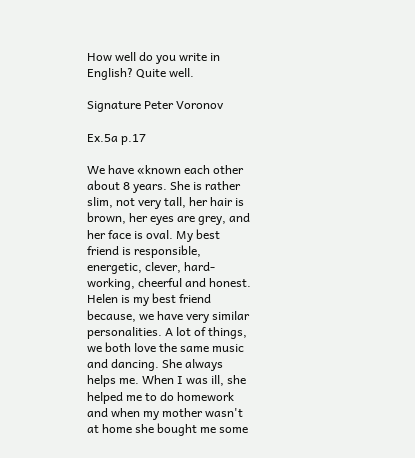How well do you write in English? Quite well.

Signature Peter Voronov

Ex.5a p.17

We have «known each other about 8 years. She is rather slim, not very tall, her hair is brown, her eyes are grey, and her face is oval. My best friend is responsible, energetic, clever, hard-working, cheerful and honest. Helen is my best friend because, we have very similar personalities. A lot of things, we both love the same music and dancing. She always helps me. When I was ill, she helped me to do homework and when my mother wasn't at home she bought me some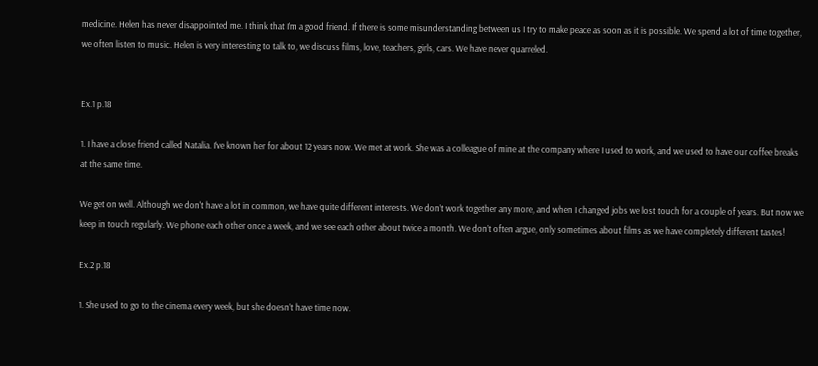medicine. Helen has never disappointed me. I think that I’m a good friend. If there is some misunderstanding between us I try to make peace as soon as it is possible. We spend a lot of time together, we often listen to music. Helen is very interesting to talk to, we discuss films, love, teachers, girls, cars. We have never quarreled.


Ex.1 p.18

1. I have a close friend called Natalia. I’ve known her for about 12 years now. We met at work. She was a colleague of mine at the company where I used to work, and we used to have our coffee breaks at the same time.

We get on well. Although we don't have a lot in common, we have quite different interests. We don’t work together any more, and when I changed jobs we lost touch for a couple of years. But now we keep in touch regularly. We phone each other once a week, and we see each other about twice a month. We don’t often argue, only sometimes about films as we have completely different tastes!

Ex.2 p.18

1. She used to go to the cinema every week, but she doesn’t have time now.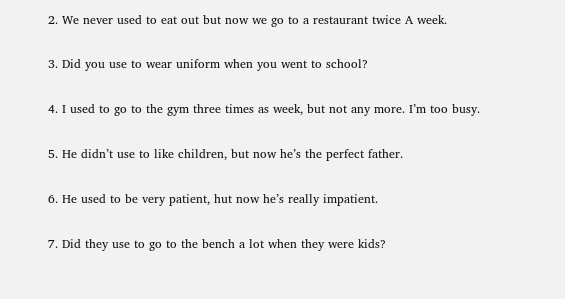2. We never used to eat out but now we go to a restaurant twice A week.

3. Did you use to wear uniform when you went to school?

4. I used to go to the gym three times as week, but not any more. I’m too busy.

5. He didn’t use to like children, but now he’s the perfect father.

6. He used to be very patient, hut now he’s really impatient.

7. Did they use to go to the bench a lot when they were kids?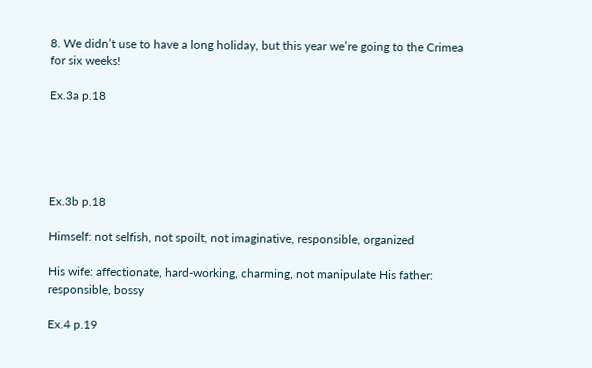8. We didn’t use to have a long holiday, but this year we’re going to the Crimea for six weeks!

Ex.3a p.18





Ex.3b p.18

Himself: not selfish, not spoilt, not imaginative, responsible, organized

His wife: affectionate, hard-working, charming, not manipulate His father: responsible, bossy

Ex.4 p.19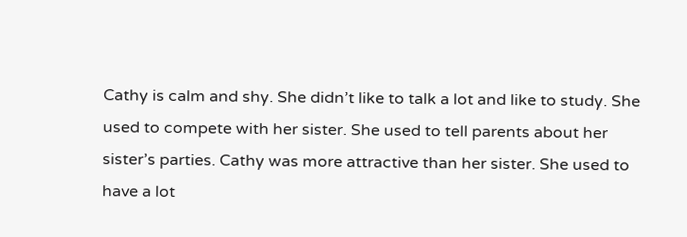Cathy is calm and shy. She didn’t like to talk a lot and like to study. She used to compete with her sister. She used to tell parents about her sister’s parties. Cathy was more attractive than her sister. She used to have a lot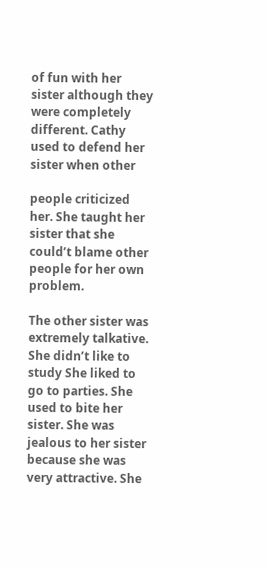of fun with her sister although they were completely different. Cathy used to defend her sister when other

people criticized her. She taught her sister that she could’t blame other people for her own problem.

The other sister was extremely talkative. She didn’t like to study She liked to go to parties. She used to bite her sister. She was jealous to her sister because she was very attractive. She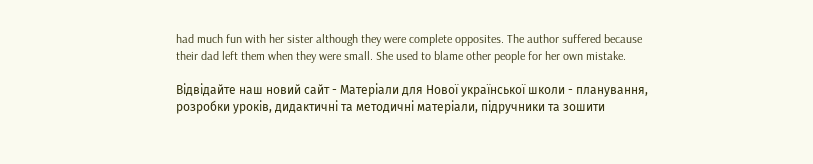had much fun with her sister although they were complete opposites. The author suffered because their dad left them when they were small. She used to blame other people for her own mistake.

Відвідайте наш новий сайт - Матеріали для Нової української школи - планування, розробки уроків, дидактичні та методичні матеріали, підручники та зошити